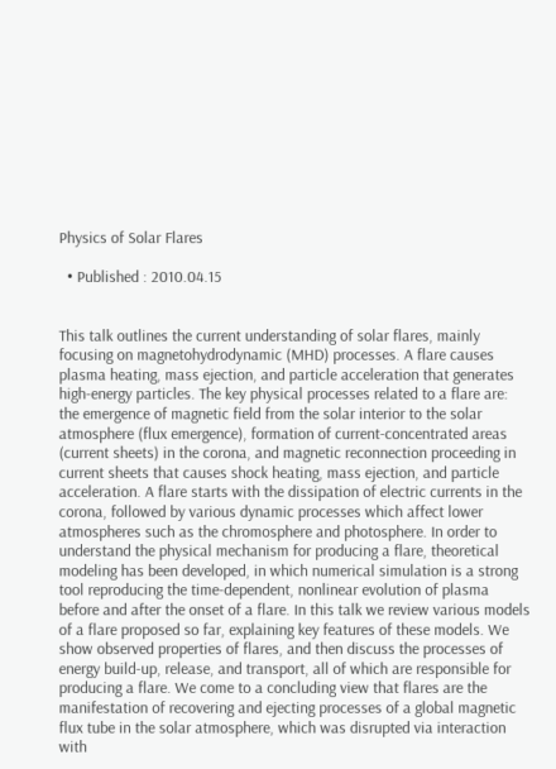Physics of Solar Flares

  • Published : 2010.04.15


This talk outlines the current understanding of solar flares, mainly focusing on magnetohydrodynamic (MHD) processes. A flare causes plasma heating, mass ejection, and particle acceleration that generates high-energy particles. The key physical processes related to a flare are: the emergence of magnetic field from the solar interior to the solar atmosphere (flux emergence), formation of current-concentrated areas (current sheets) in the corona, and magnetic reconnection proceeding in current sheets that causes shock heating, mass ejection, and particle acceleration. A flare starts with the dissipation of electric currents in the corona, followed by various dynamic processes which affect lower atmospheres such as the chromosphere and photosphere. In order to understand the physical mechanism for producing a flare, theoretical modeling has been developed, in which numerical simulation is a strong tool reproducing the time-dependent, nonlinear evolution of plasma before and after the onset of a flare. In this talk we review various models of a flare proposed so far, explaining key features of these models. We show observed properties of flares, and then discuss the processes of energy build-up, release, and transport, all of which are responsible for producing a flare. We come to a concluding view that flares are the manifestation of recovering and ejecting processes of a global magnetic flux tube in the solar atmosphere, which was disrupted via interaction with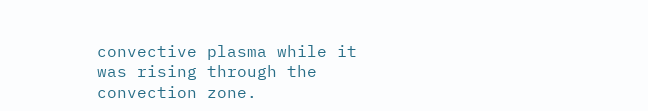convective plasma while it was rising through the convection zone.